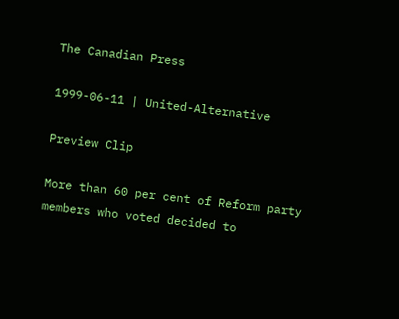The Canadian Press

1999-06-11 | United-Alternative

Preview Clip

More than 60 per cent of Reform party members who voted decided to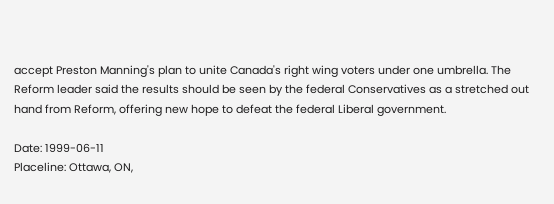accept Preston Manning's plan to unite Canada's right wing voters under one umbrella. The Reform leader said the results should be seen by the federal Conservatives as a stretched out hand from Reform, offering new hope to defeat the federal Liberal government.

Date: 1999-06-11
Placeline: Ottawa, ON,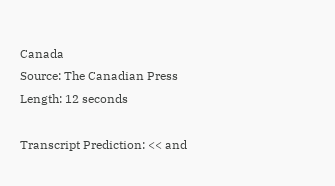Canada
Source: The Canadian Press
Length: 12 seconds

Transcript Prediction: << and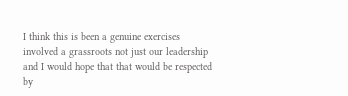I think this is been a genuine exercises involved a grassroots not just our leadership and I would hope that that would be respected by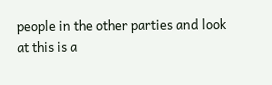people in the other parties and look at this is a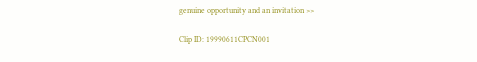genuine opportunity and an invitation >>

Clip ID: 19990611CPCN001